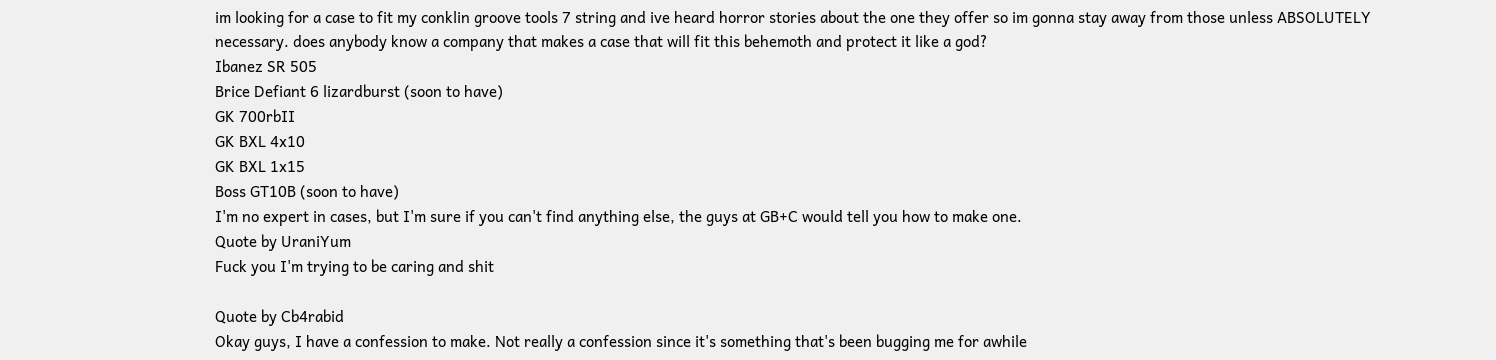im looking for a case to fit my conklin groove tools 7 string and ive heard horror stories about the one they offer so im gonna stay away from those unless ABSOLUTELY necessary. does anybody know a company that makes a case that will fit this behemoth and protect it like a god?
Ibanez SR 505
Brice Defiant 6 lizardburst (soon to have)
GK 700rbII
GK BXL 4x10
GK BXL 1x15
Boss GT10B (soon to have)
I'm no expert in cases, but I'm sure if you can't find anything else, the guys at GB+C would tell you how to make one.
Quote by UraniYum
Fuck you I'm trying to be caring and shit

Quote by Cb4rabid
Okay guys, I have a confession to make. Not really a confession since it's something that's been bugging me for awhile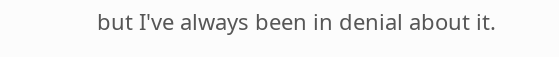but I've always been in denial about it.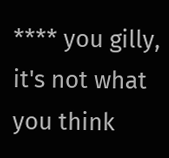**** you gilly, it's not what you think